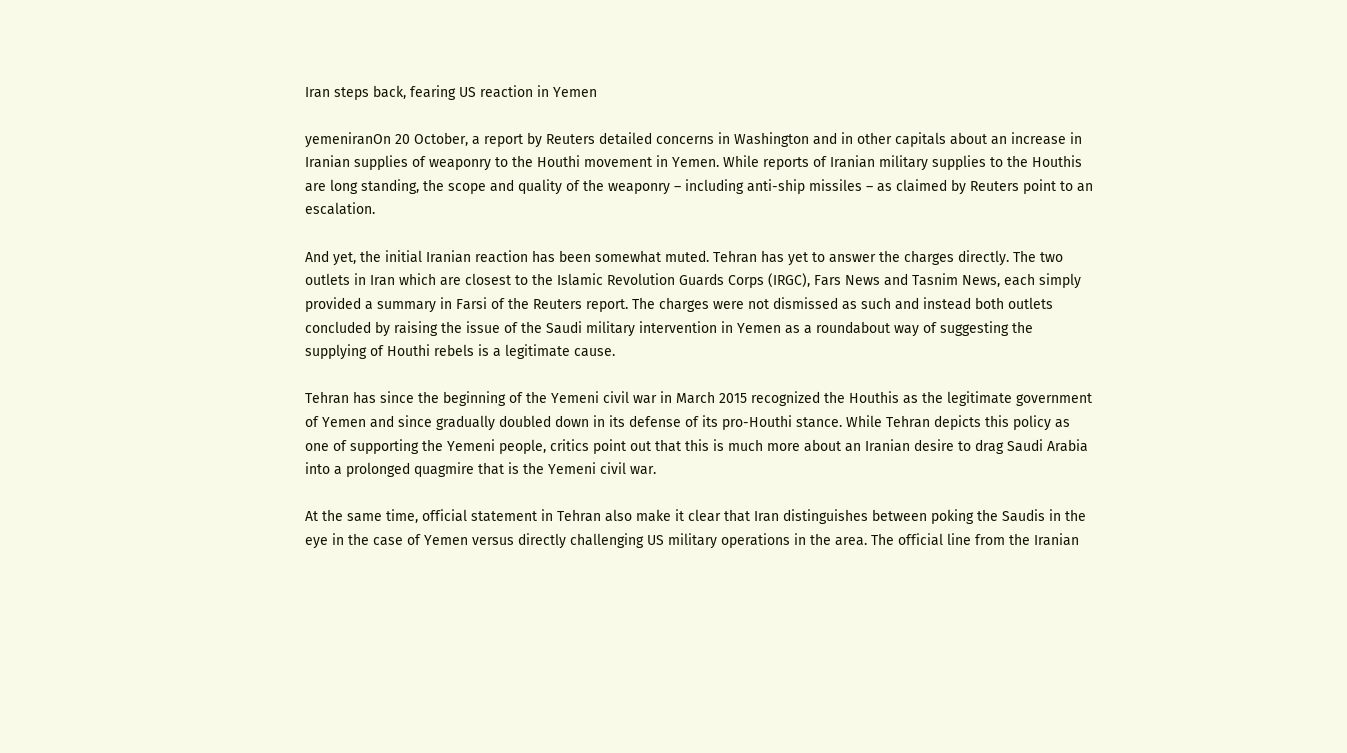Iran steps back, fearing US reaction in Yemen

yemeniranOn 20 October, a report by Reuters detailed concerns in Washington and in other capitals about an increase in Iranian supplies of weaponry to the Houthi movement in Yemen. While reports of Iranian military supplies to the Houthis are long standing, the scope and quality of the weaponry – including anti-ship missiles – as claimed by Reuters point to an escalation.

And yet, the initial Iranian reaction has been somewhat muted. Tehran has yet to answer the charges directly. The two outlets in Iran which are closest to the Islamic Revolution Guards Corps (IRGC), Fars News and Tasnim News, each simply provided a summary in Farsi of the Reuters report. The charges were not dismissed as such and instead both outlets concluded by raising the issue of the Saudi military intervention in Yemen as a roundabout way of suggesting the supplying of Houthi rebels is a legitimate cause.

Tehran has since the beginning of the Yemeni civil war in March 2015 recognized the Houthis as the legitimate government of Yemen and since gradually doubled down in its defense of its pro-Houthi stance. While Tehran depicts this policy as one of supporting the Yemeni people, critics point out that this is much more about an Iranian desire to drag Saudi Arabia into a prolonged quagmire that is the Yemeni civil war.

At the same time, official statement in Tehran also make it clear that Iran distinguishes between poking the Saudis in the eye in the case of Yemen versus directly challenging US military operations in the area. The official line from the Iranian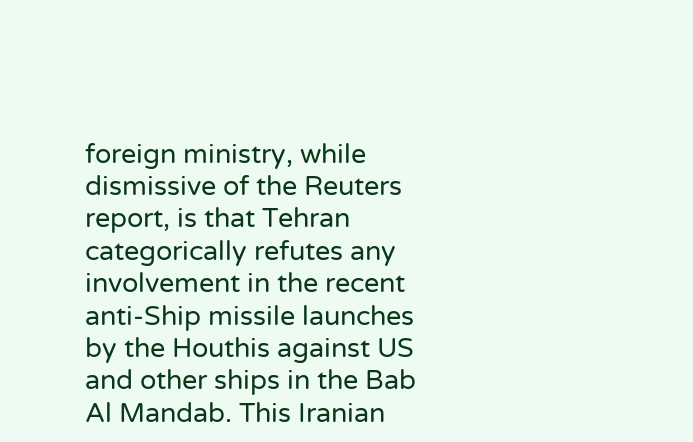foreign ministry, while dismissive of the Reuters report, is that Tehran categorically refutes any involvement in the recent anti-Ship missile launches by the Houthis against US and other ships in the Bab Al Mandab. This Iranian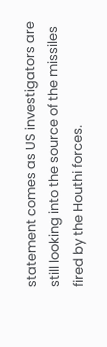statement comes as US investigators are still looking into the source of the missiles fired by the Houthi forces.